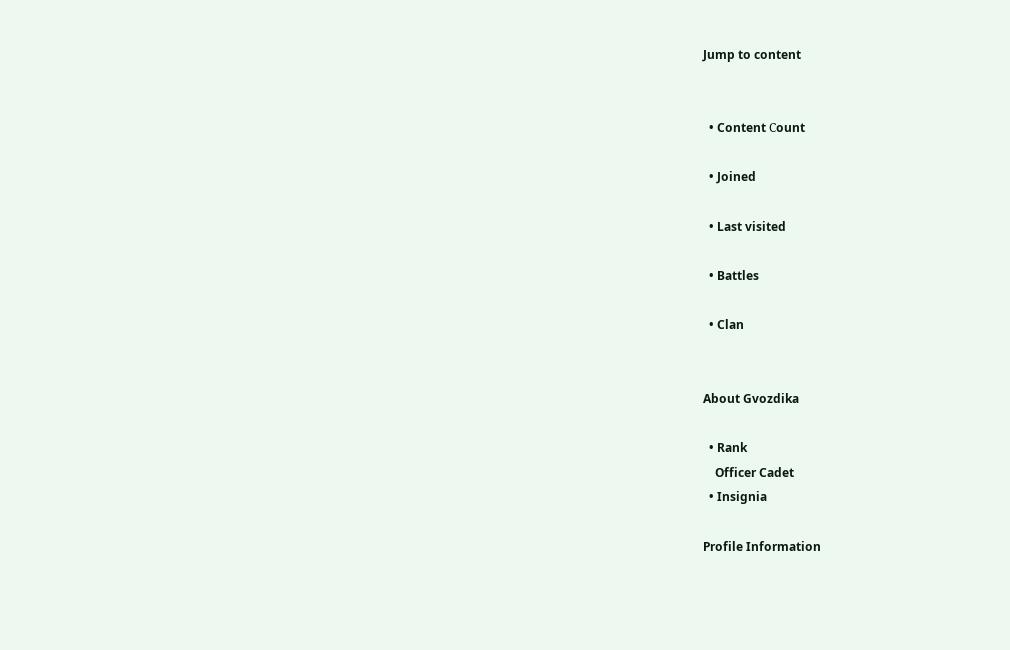Jump to content


  • Content Сount

  • Joined

  • Last visited

  • Battles

  • Clan


About Gvozdika

  • Rank
    Officer Cadet
  • Insignia

Profile Information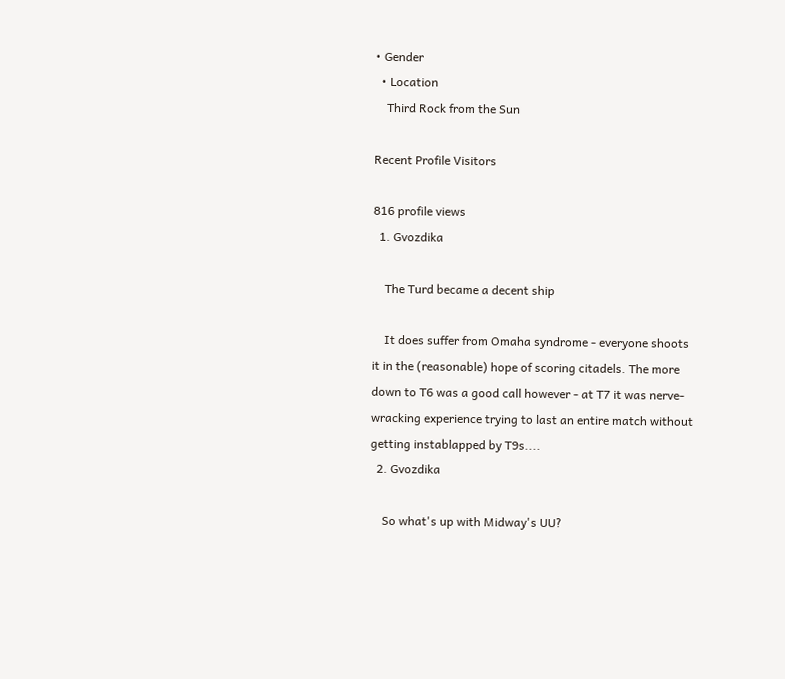• Gender
  • Location
    Third Rock from the Sun

Recent Profile Visitors

816 profile views
  1. Gvozdika

    The Turd became a decent ship

    It does suffer from Omaha syndrome - everyone shoots it in the (reasonable) hope of scoring citadels. The more down to T6 was a good call however - at T7 it was nerve-wracking experience trying to last an entire match without getting instablapped by T9s....
  2. Gvozdika

    So what's up with Midway's UU?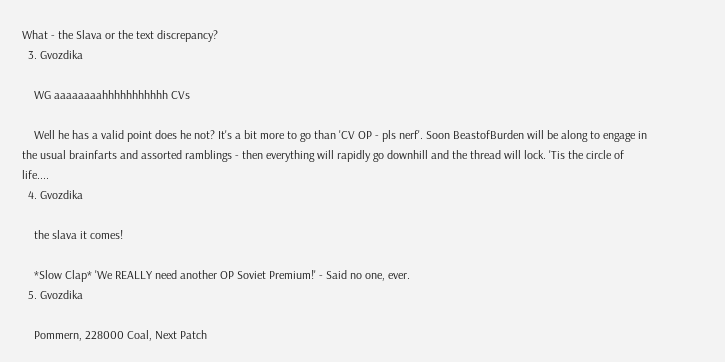What - the Slava or the text discrepancy?
  3. Gvozdika

    WG aaaaaaaahhhhhhhhhhh CVs

    Well he has a valid point does he not? It's a bit more to go than 'CV OP - pls nerf'. Soon BeastofBurden will be along to engage in the usual brainfarts and assorted ramblings - then everything will rapidly go downhill and the thread will lock. 'Tis the circle of life....
  4. Gvozdika

    the slava it comes!

    *Slow Clap* 'We REALLY need another OP Soviet Premium!' - Said no one, ever.
  5. Gvozdika

    Pommern, 228000 Coal, Next Patch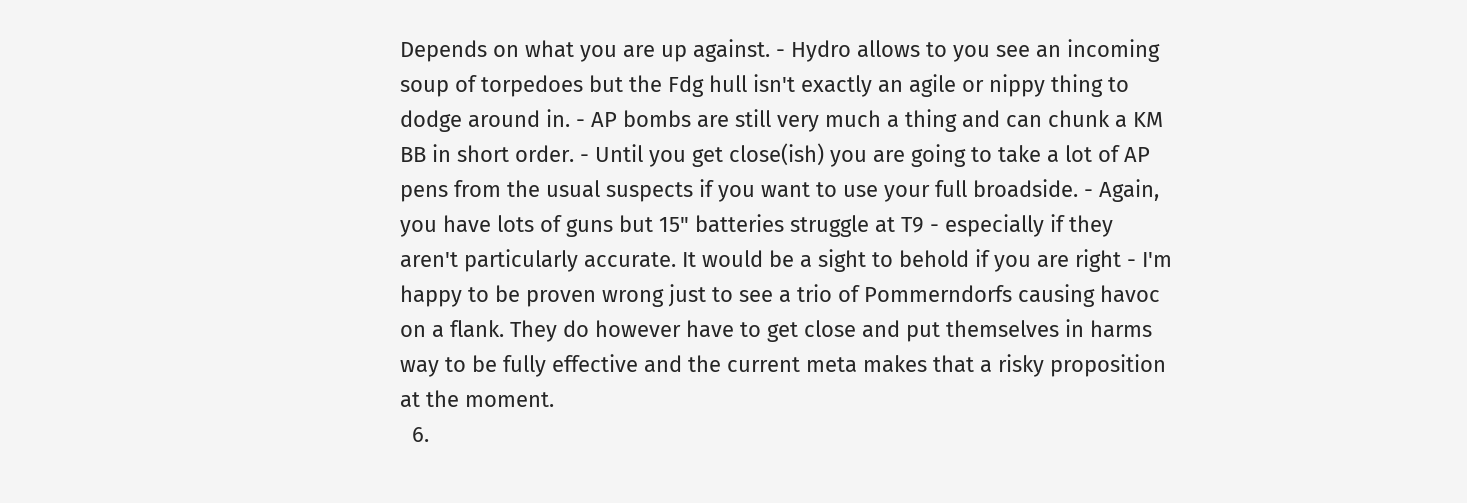Depends on what you are up against. - Hydro allows to you see an incoming soup of torpedoes but the Fdg hull isn't exactly an agile or nippy thing to dodge around in. - AP bombs are still very much a thing and can chunk a KM BB in short order. - Until you get close(ish) you are going to take a lot of AP pens from the usual suspects if you want to use your full broadside. - Again, you have lots of guns but 15" batteries struggle at T9 - especially if they aren't particularly accurate. It would be a sight to behold if you are right - I'm happy to be proven wrong just to see a trio of Pommerndorfs causing havoc on a flank. They do however have to get close and put themselves in harms way to be fully effective and the current meta makes that a risky proposition at the moment.
  6.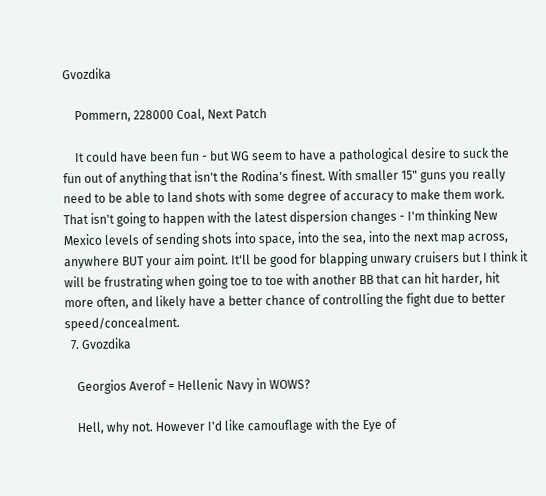Gvozdika

    Pommern, 228000 Coal, Next Patch

    It could have been fun - but WG seem to have a pathological desire to suck the fun out of anything that isn't the Rodina's finest. With smaller 15" guns you really need to be able to land shots with some degree of accuracy to make them work. That isn't going to happen with the latest dispersion changes - I'm thinking New Mexico levels of sending shots into space, into the sea, into the next map across, anywhere BUT your aim point. It'll be good for blapping unwary cruisers but I think it will be frustrating when going toe to toe with another BB that can hit harder, hit more often, and likely have a better chance of controlling the fight due to better speed/concealment.
  7. Gvozdika

    Georgios Averof = Hellenic Navy in WOWS?

    Hell, why not. However I'd like camouflage with the Eye of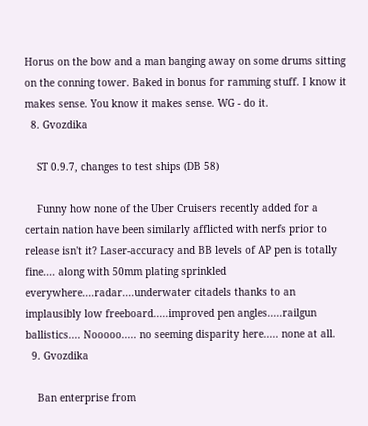Horus on the bow and a man banging away on some drums sitting on the conning tower. Baked in bonus for ramming stuff. I know it makes sense. You know it makes sense. WG - do it.
  8. Gvozdika

    ST 0.9.7, changes to test ships (DB 58)

    Funny how none of the Uber Cruisers recently added for a certain nation have been similarly afflicted with nerfs prior to release isn't it? Laser-accuracy and BB levels of AP pen is totally fine.... along with 50mm plating sprinkled everywhere....radar....underwater citadels thanks to an implausibly low freeboard.....improved pen angles.....railgun ballistics.... Nooooo..... no seeming disparity here..... none at all.
  9. Gvozdika

    Ban enterprise from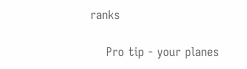ranks

    Pro tip - your planes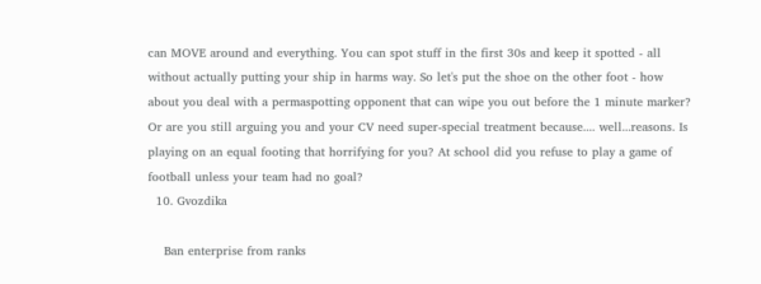can MOVE around and everything. You can spot stuff in the first 30s and keep it spotted - all without actually putting your ship in harms way. So let's put the shoe on the other foot - how about you deal with a permaspotting opponent that can wipe you out before the 1 minute marker? Or are you still arguing you and your CV need super-special treatment because.... well...reasons. Is playing on an equal footing that horrifying for you? At school did you refuse to play a game of football unless your team had no goal?
  10. Gvozdika

    Ban enterprise from ranks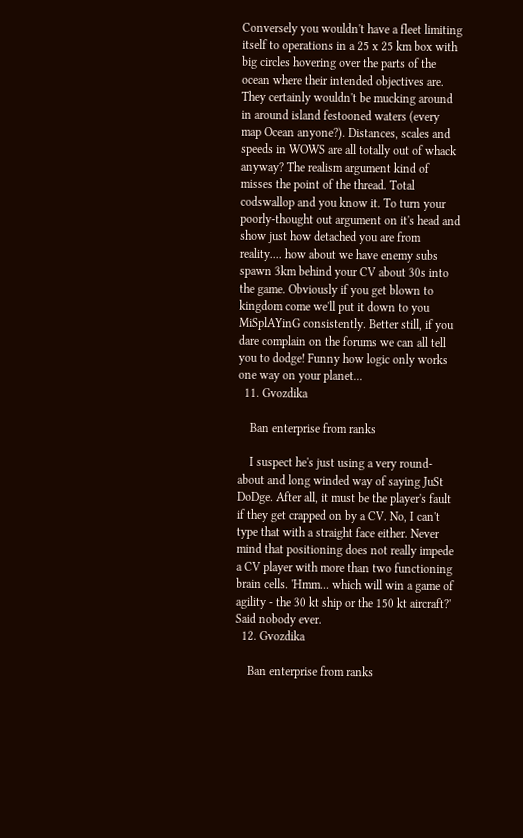Conversely you wouldn't have a fleet limiting itself to operations in a 25 x 25 km box with big circles hovering over the parts of the ocean where their intended objectives are. They certainly wouldn't be mucking around in around island festooned waters (every map Ocean anyone?). Distances, scales and speeds in WOWS are all totally out of whack anyway? The realism argument kind of misses the point of the thread. Total codswallop and you know it. To turn your poorly-thought out argument on it's head and show just how detached you are from reality.... how about we have enemy subs spawn 3km behind your CV about 30s into the game. Obviously if you get blown to kingdom come we'll put it down to you MiSplAYinG consistently. Better still, if you dare complain on the forums we can all tell you to dodge! Funny how logic only works one way on your planet...
  11. Gvozdika

    Ban enterprise from ranks

    I suspect he's just using a very round-about and long winded way of saying JuSt DoDge. After all, it must be the player's fault if they get crapped on by a CV. No, I can't type that with a straight face either. Never mind that positioning does not really impede a CV player with more than two functioning brain cells. 'Hmm... which will win a game of agility - the 30 kt ship or the 150 kt aircraft?' Said nobody ever.
  12. Gvozdika

    Ban enterprise from ranks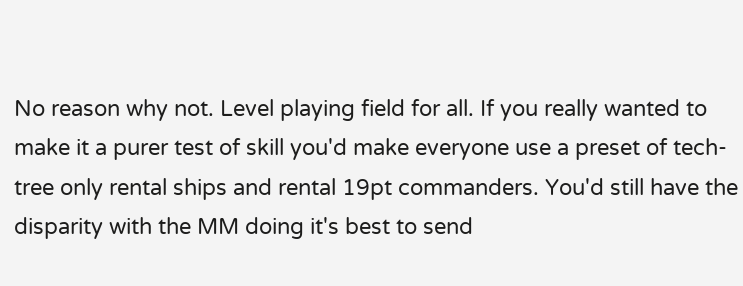No reason why not. Level playing field for all. If you really wanted to make it a purer test of skill you'd make everyone use a preset of tech-tree only rental ships and rental 19pt commanders. You'd still have the disparity with the MM doing it's best to send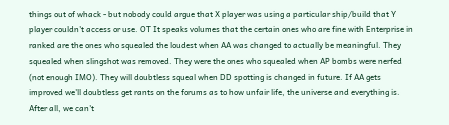things out of whack - but nobody could argue that X player was using a particular ship/build that Y player couldn't access or use. OT It speaks volumes that the certain ones who are fine with Enterprise in ranked are the ones who squealed the loudest when AA was changed to actually be meaningful. They squealed when slingshot was removed. They were the ones who squealed when AP bombs were nerfed (not enough IMO). They will doubtless squeal when DD spotting is changed in future. If AA gets improved we'll doubtless get rants on the forums as to how unfair life, the universe and everything is. After all, we can't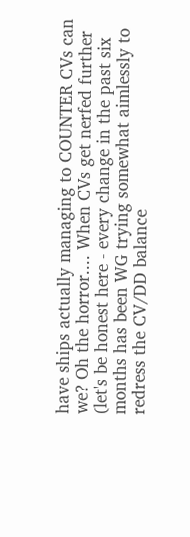have ships actually managing to COUNTER CVs can we? Oh the horror.... When CVs get nerfed further (let's be honest here - every change in the past six months has been WG trying somewhat aimlessly to redress the CV/DD balance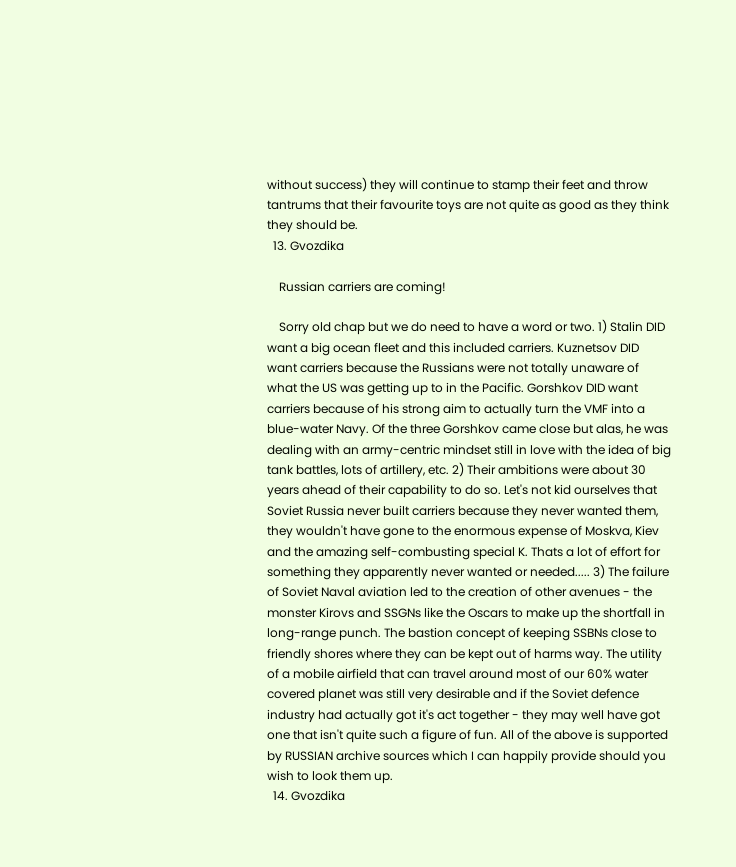without success) they will continue to stamp their feet and throw tantrums that their favourite toys are not quite as good as they think they should be.
  13. Gvozdika

    Russian carriers are coming!

    Sorry old chap but we do need to have a word or two. 1) Stalin DID want a big ocean fleet and this included carriers. Kuznetsov DID want carriers because the Russians were not totally unaware of what the US was getting up to in the Pacific. Gorshkov DID want carriers because of his strong aim to actually turn the VMF into a blue-water Navy. Of the three Gorshkov came close but alas, he was dealing with an army-centric mindset still in love with the idea of big tank battles, lots of artillery, etc. 2) Their ambitions were about 30 years ahead of their capability to do so. Let's not kid ourselves that Soviet Russia never built carriers because they never wanted them, they wouldn't have gone to the enormous expense of Moskva, Kiev and the amazing self-combusting special K. Thats a lot of effort for something they apparently never wanted or needed..... 3) The failure of Soviet Naval aviation led to the creation of other avenues - the monster Kirovs and SSGNs like the Oscars to make up the shortfall in long-range punch. The bastion concept of keeping SSBNs close to friendly shores where they can be kept out of harms way. The utility of a mobile airfield that can travel around most of our 60% water covered planet was still very desirable and if the Soviet defence industry had actually got it's act together - they may well have got one that isn't quite such a figure of fun. All of the above is supported by RUSSIAN archive sources which I can happily provide should you wish to look them up.
  14. Gvozdika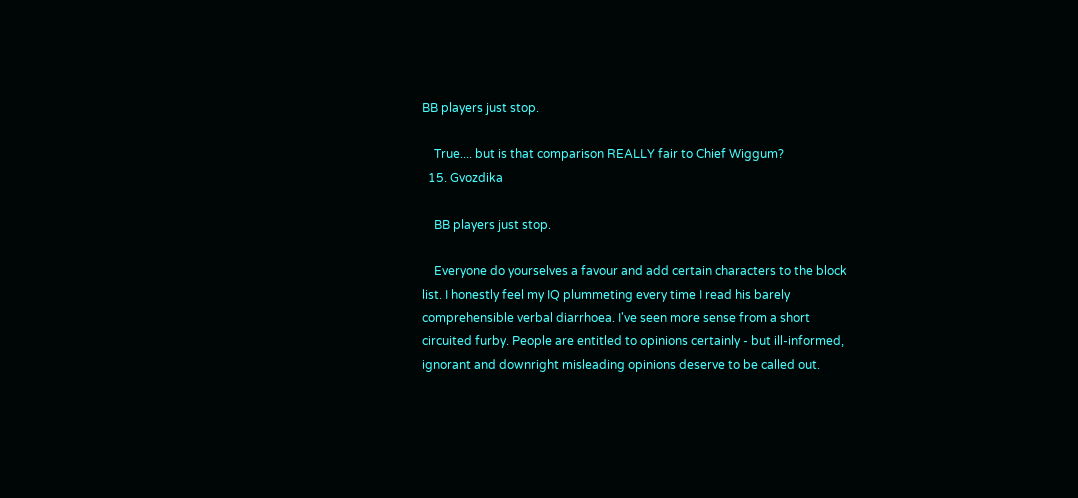BB players just stop.

    True.... but is that comparison REALLY fair to Chief Wiggum?
  15. Gvozdika

    BB players just stop.

    Everyone do yourselves a favour and add certain characters to the block list. I honestly feel my IQ plummeting every time I read his barely comprehensible verbal diarrhoea. I've seen more sense from a short circuited furby. People are entitled to opinions certainly - but ill-informed, ignorant and downright misleading opinions deserve to be called out.